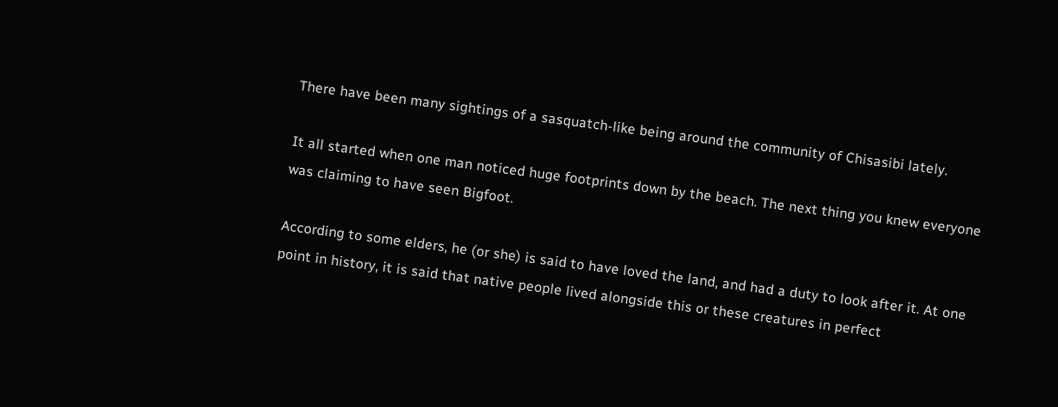There have been many sightings of a sasquatch-like being around the community of Chisasibi lately.

It all started when one man noticed huge footprints down by the beach. The next thing you knew everyone was claiming to have seen Bigfoot.

According to some elders, he (or she) is said to have loved the land, and had a duty to look after it. At one point in history, it is said that native people lived alongside this or these creatures in perfect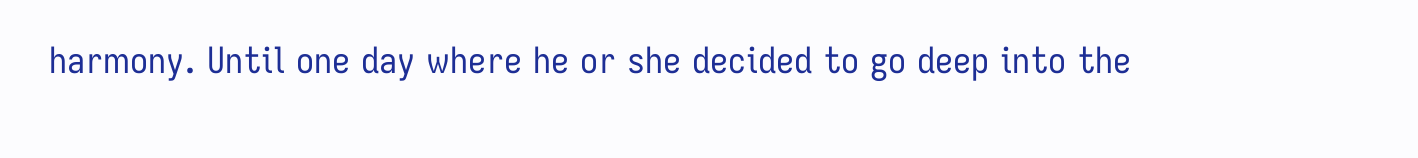harmony. Until one day where he or she decided to go deep into the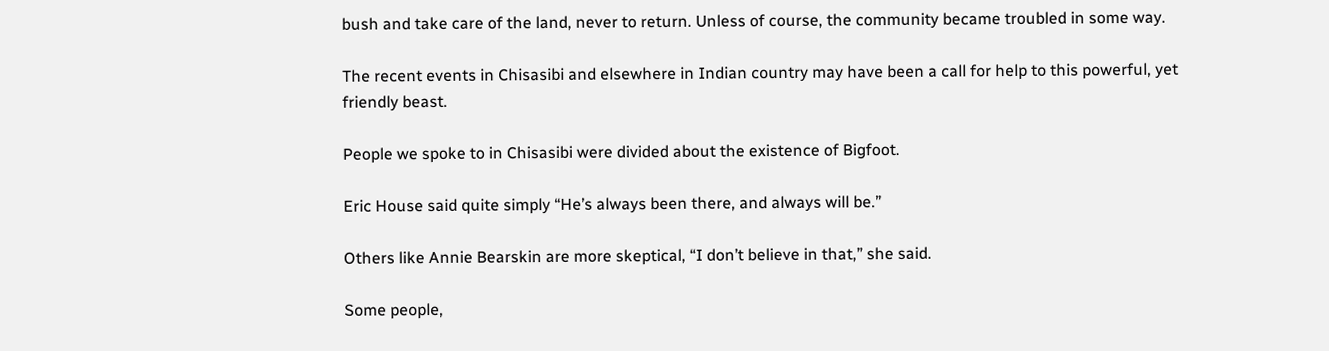bush and take care of the land, never to return. Unless of course, the community became troubled in some way.

The recent events in Chisasibi and elsewhere in Indian country may have been a call for help to this powerful, yet friendly beast.

People we spoke to in Chisasibi were divided about the existence of Bigfoot.

Eric House said quite simply “He’s always been there, and always will be.”

Others like Annie Bearskin are more skeptical, “I don’t believe in that,” she said.

Some people,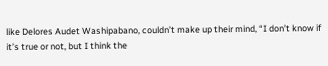like Delores Audet Washipabano, couldn’t make up their mind, “I don’t know if it’s true or not, but I think the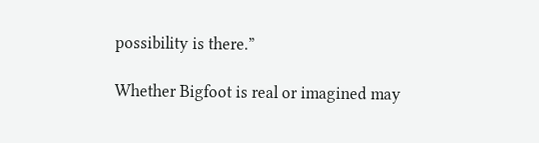possibility is there.”

Whether Bigfoot is real or imagined may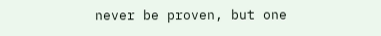never be proven, but one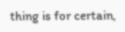thing is for certain,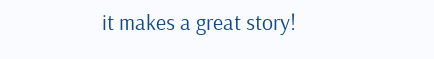it makes a great story!